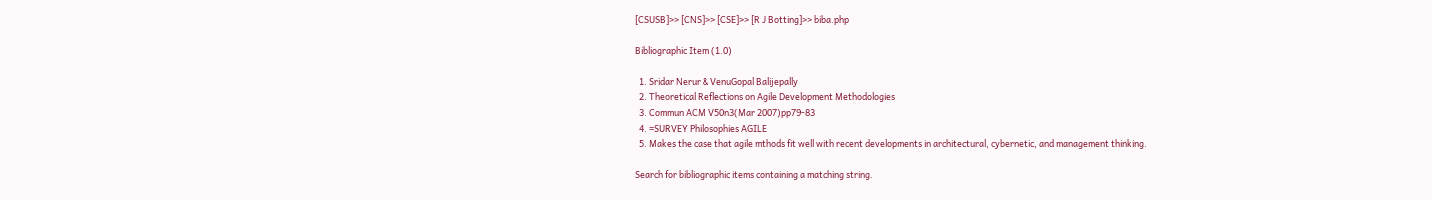[CSUSB]>> [CNS]>> [CSE]>> [R J Botting]>> biba.php

Bibliographic Item (1.0)

  1. Sridar Nerur & VenuGopal Balijepally
  2. Theoretical Reflections on Agile Development Methodologies
  3. Commun ACM V50n3(Mar 2007)pp79-83
  4. =SURVEY Philosophies AGILE
  5. Makes the case that agile mthods fit well with recent developments in architectural, cybernetic, and management thinking.

Search for bibliographic items containing a matching string.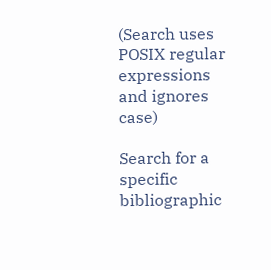(Search uses POSIX regular expressions and ignores case)

Search for a specific bibliographic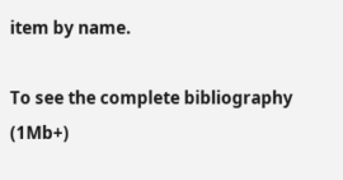item by name.

To see the complete bibliography (1Mb+)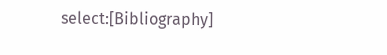select:[Bibliography]